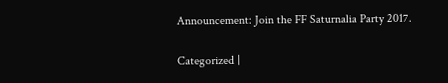Announcement: Join the FF Saturnalia Party 2017.

Categorized |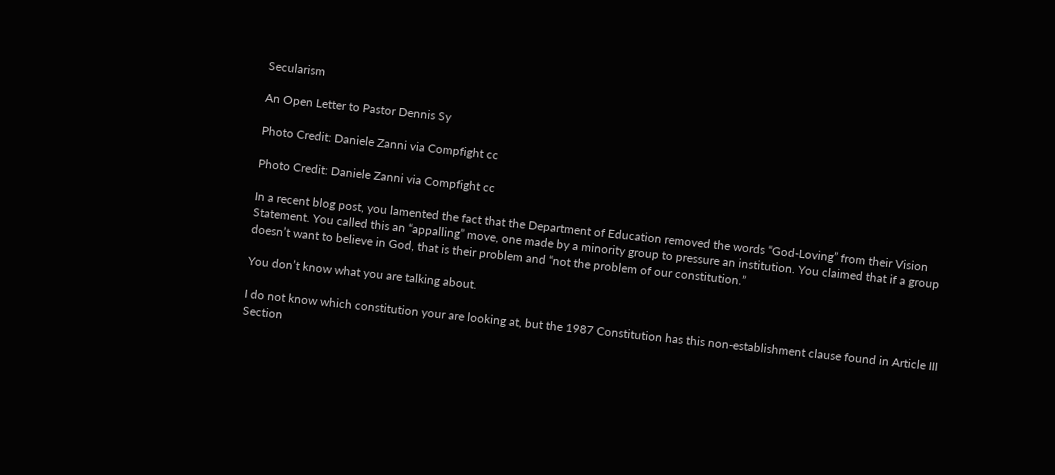Secularism

An Open Letter to Pastor Dennis Sy

Photo Credit: Daniele Zanni via Compfight cc

Photo Credit: Daniele Zanni via Compfight cc

In a recent blog post, you lamented the fact that the Department of Education removed the words “God-Loving” from their Vision Statement. You called this an “appalling” move, one made by a minority group to pressure an institution. You claimed that if a group doesn’t want to believe in God, that is their problem and “not the problem of our constitution.”

You don’t know what you are talking about.

I do not know which constitution your are looking at, but the 1987 Constitution has this non-establishment clause found in Article III Section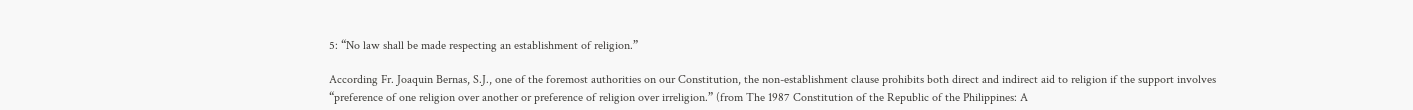5: “No law shall be made respecting an establishment of religion.”

According Fr. Joaquin Bernas, S.J., one of the foremost authorities on our Constitution, the non-establishment clause prohibits both direct and indirect aid to religion if the support involves “preference of one religion over another or preference of religion over irreligion.” (from The 1987 Constitution of the Republic of the Philippines: A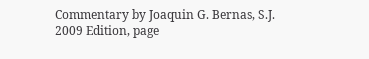Commentary by Joaquin G. Bernas, S.J. 2009 Edition, page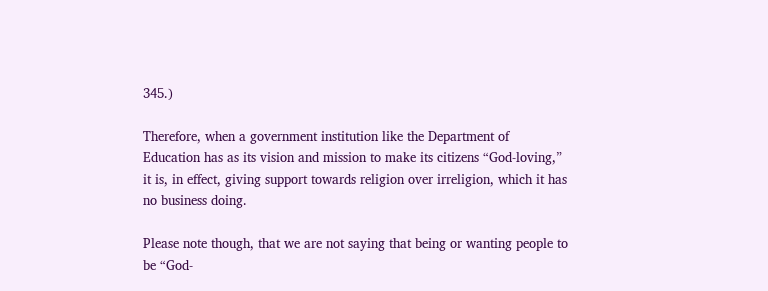345.)

Therefore, when a government institution like the Department of Education has as its vision and mission to make its citizens “God-loving,” it is, in effect, giving support towards religion over irreligion, which it has no business doing.

Please note though, that we are not saying that being or wanting people to be “God-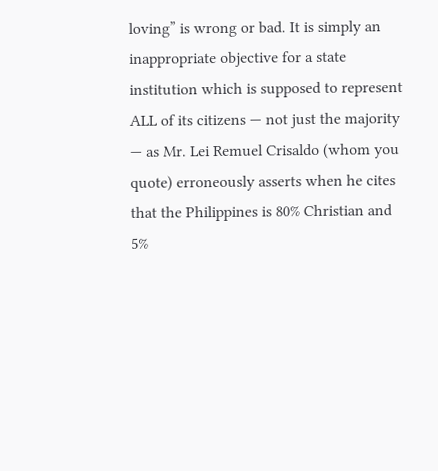loving” is wrong or bad. It is simply an inappropriate objective for a state institution which is supposed to represent ALL of its citizens — not just the majority — as Mr. Lei Remuel Crisaldo (whom you quote) erroneously asserts when he cites that the Philippines is 80% Christian and 5%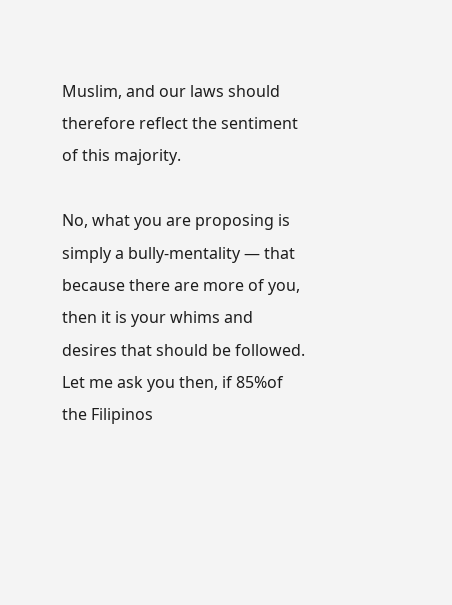Muslim, and our laws should therefore reflect the sentiment of this majority.

No, what you are proposing is simply a bully-mentality — that because there are more of you, then it is your whims and desires that should be followed. Let me ask you then, if 85%of the Filipinos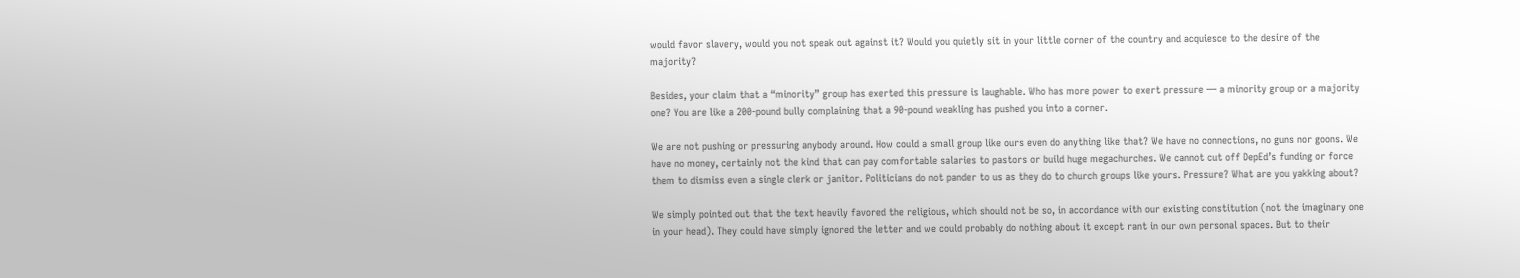would favor slavery, would you not speak out against it? Would you quietly sit in your little corner of the country and acquiesce to the desire of the majority?

Besides, your claim that a “minority” group has exerted this pressure is laughable. Who has more power to exert pressure — a minority group or a majority one? You are like a 200-pound bully complaining that a 90-pound weakling has pushed you into a corner.

We are not pushing or pressuring anybody around. How could a small group like ours even do anything like that? We have no connections, no guns nor goons. We have no money, certainly not the kind that can pay comfortable salaries to pastors or build huge megachurches. We cannot cut off DepEd’s funding or force them to dismiss even a single clerk or janitor. Politicians do not pander to us as they do to church groups like yours. Pressure? What are you yakking about?

We simply pointed out that the text heavily favored the religious, which should not be so, in accordance with our existing constitution (not the imaginary one in your head). They could have simply ignored the letter and we could probably do nothing about it except rant in our own personal spaces. But to their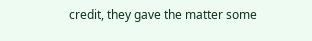credit, they gave the matter some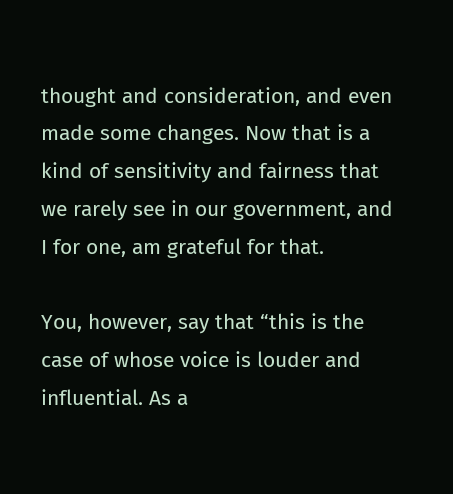thought and consideration, and even made some changes. Now that is a kind of sensitivity and fairness that we rarely see in our government, and I for one, am grateful for that.

You, however, say that “this is the case of whose voice is louder and influential. As a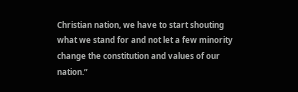Christian nation, we have to start shouting what we stand for and not let a few minority change the constitution and values of our nation.”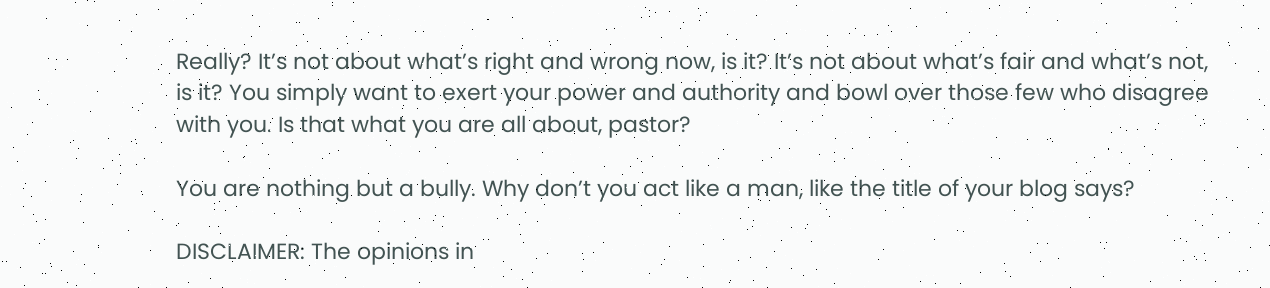Really? It’s not about what’s right and wrong now, is it? It’s not about what’s fair and what’s not, is it? You simply want to exert your power and authority and bowl over those few who disagree with you. Is that what you are all about, pastor?

You are nothing but a bully. Why don’t you act like a man, like the title of your blog says?

DISCLAIMER: The opinions in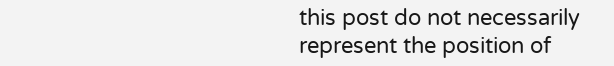this post do not necessarily represent the position of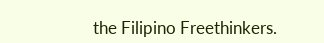the Filipino Freethinkers.